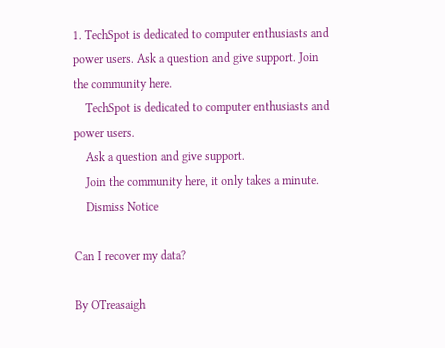1. TechSpot is dedicated to computer enthusiasts and power users. Ask a question and give support. Join the community here.
    TechSpot is dedicated to computer enthusiasts and power users.
    Ask a question and give support.
    Join the community here, it only takes a minute.
    Dismiss Notice

Can I recover my data?

By OTreasaigh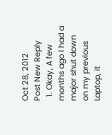Oct 28, 2012
Post New Reply
  1. Okay, A few months ago I had a major shut down on my previous Laptop, it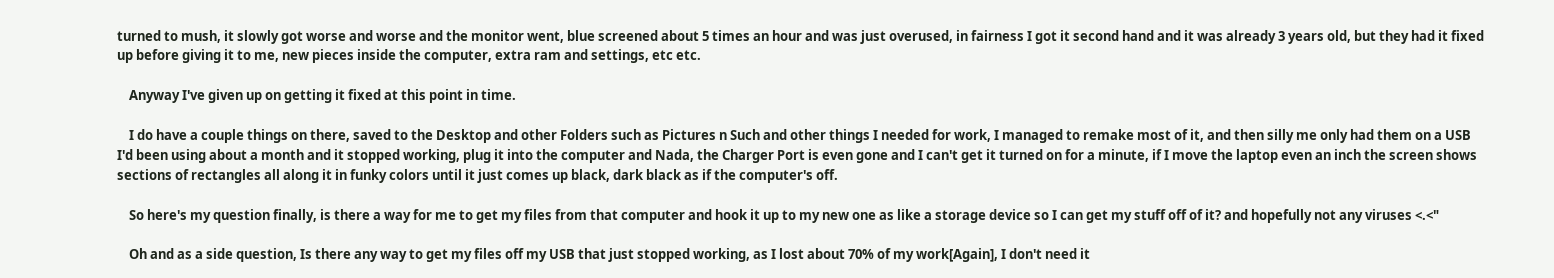turned to mush, it slowly got worse and worse and the monitor went, blue screened about 5 times an hour and was just overused, in fairness I got it second hand and it was already 3 years old, but they had it fixed up before giving it to me, new pieces inside the computer, extra ram and settings, etc etc.

    Anyway I've given up on getting it fixed at this point in time.

    I do have a couple things on there, saved to the Desktop and other Folders such as Pictures n Such and other things I needed for work, I managed to remake most of it, and then silly me only had them on a USB I'd been using about a month and it stopped working, plug it into the computer and Nada, the Charger Port is even gone and I can't get it turned on for a minute, if I move the laptop even an inch the screen shows sections of rectangles all along it in funky colors until it just comes up black, dark black as if the computer's off.

    So here's my question finally, is there a way for me to get my files from that computer and hook it up to my new one as like a storage device so I can get my stuff off of it? and hopefully not any viruses <.<"

    Oh and as a side question, Is there any way to get my files off my USB that just stopped working, as I lost about 70% of my work[Again], I don't need it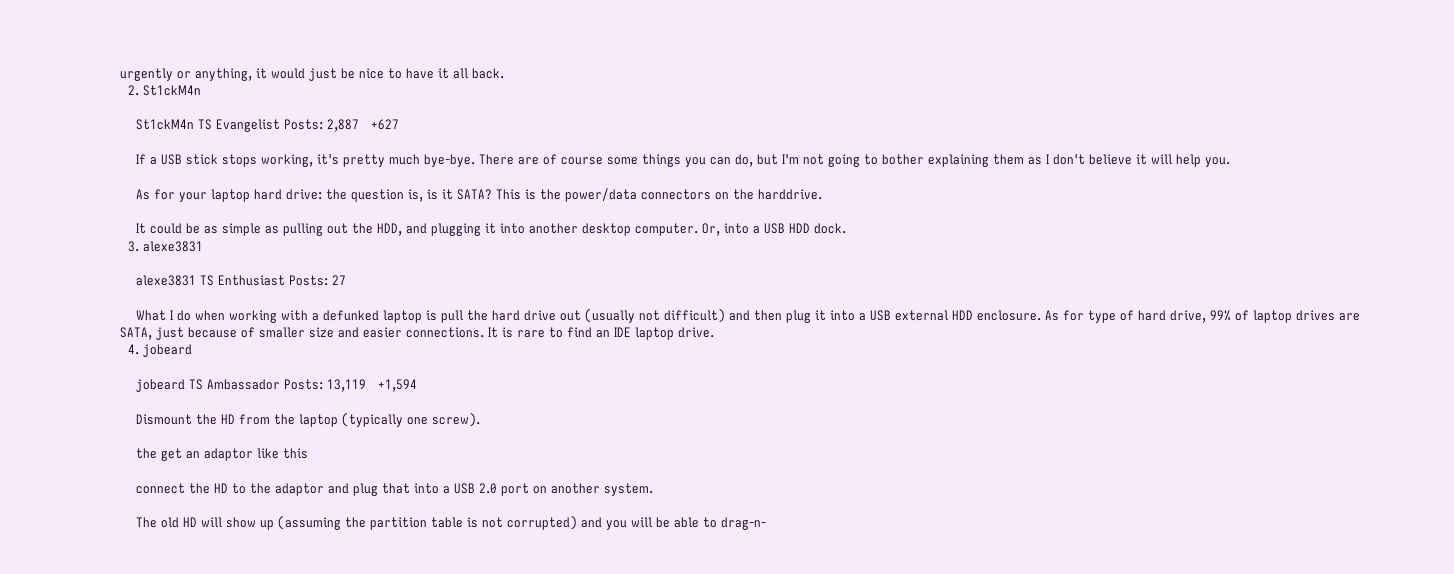urgently or anything, it would just be nice to have it all back.
  2. St1ckM4n

    St1ckM4n TS Evangelist Posts: 2,887   +627

    If a USB stick stops working, it's pretty much bye-bye. There are of course some things you can do, but I'm not going to bother explaining them as I don't believe it will help you.

    As for your laptop hard drive: the question is, is it SATA? This is the power/data connectors on the harddrive.

    It could be as simple as pulling out the HDD, and plugging it into another desktop computer. Or, into a USB HDD dock.
  3. alexe3831

    alexe3831 TS Enthusiast Posts: 27

    What I do when working with a defunked laptop is pull the hard drive out (usually not difficult) and then plug it into a USB external HDD enclosure. As for type of hard drive, 99% of laptop drives are SATA, just because of smaller size and easier connections. It is rare to find an IDE laptop drive.
  4. jobeard

    jobeard TS Ambassador Posts: 13,119   +1,594

    Dismount the HD from the laptop (typically one screw).

    the get an adaptor like this

    connect the HD to the adaptor and plug that into a USB 2.0 port on another system.

    The old HD will show up (assuming the partition table is not corrupted) and you will be able to drag-n-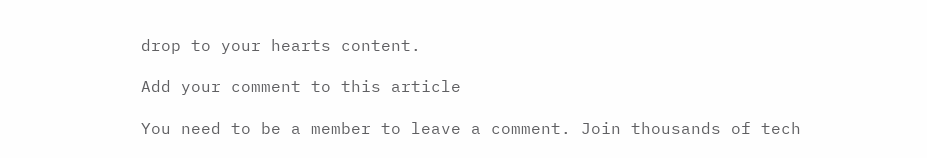drop to your hearts content.

Add your comment to this article

You need to be a member to leave a comment. Join thousands of tech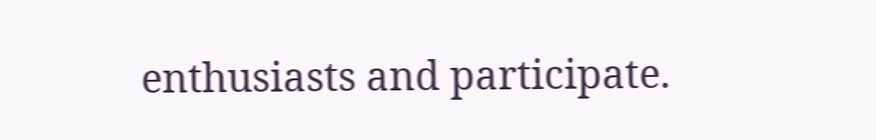enthusiasts and participate.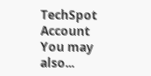TechSpot Account You may also...